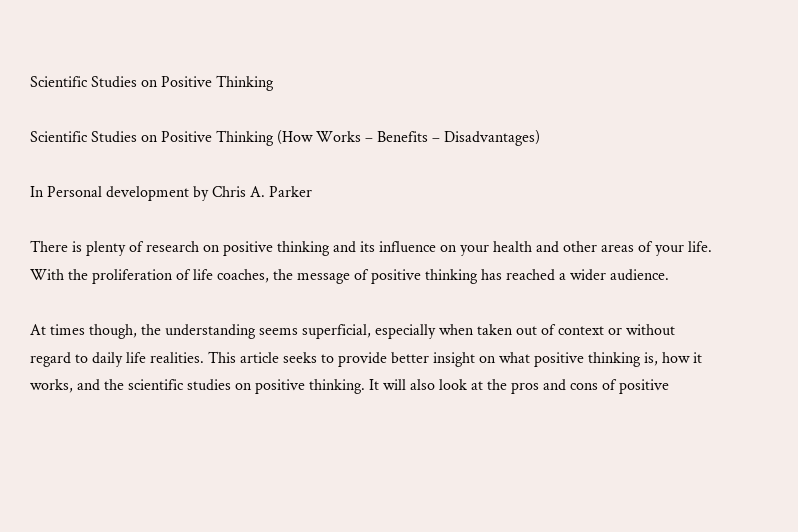Scientific Studies on Positive Thinking

Scientific Studies on Positive Thinking (How Works – Benefits – Disadvantages)

In Personal development by Chris A. Parker

There is plenty of research on positive thinking and its influence on your health and other areas of your life. With the proliferation of life coaches, the message of positive thinking has reached a wider audience.

At times though, the understanding seems superficial, especially when taken out of context or without regard to daily life realities. This article seeks to provide better insight on what positive thinking is, how it works, and the scientific studies on positive thinking. It will also look at the pros and cons of positive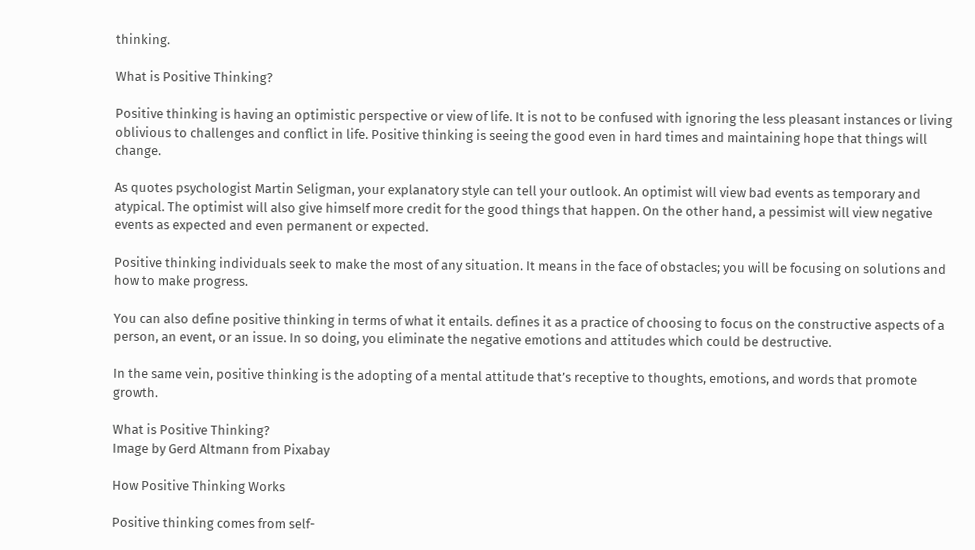thinking.

What is Positive Thinking?

Positive thinking is having an optimistic perspective or view of life. It is not to be confused with ignoring the less pleasant instances or living oblivious to challenges and conflict in life. Positive thinking is seeing the good even in hard times and maintaining hope that things will change.

As quotes psychologist Martin Seligman, your explanatory style can tell your outlook. An optimist will view bad events as temporary and atypical. The optimist will also give himself more credit for the good things that happen. On the other hand, a pessimist will view negative events as expected and even permanent or expected.

Positive thinking individuals seek to make the most of any situation. It means in the face of obstacles; you will be focusing on solutions and how to make progress.

You can also define positive thinking in terms of what it entails. defines it as a practice of choosing to focus on the constructive aspects of a person, an event, or an issue. In so doing, you eliminate the negative emotions and attitudes which could be destructive.

In the same vein, positive thinking is the adopting of a mental attitude that’s receptive to thoughts, emotions, and words that promote growth.

What is Positive Thinking?
Image by Gerd Altmann from Pixabay

How Positive Thinking Works

Positive thinking comes from self-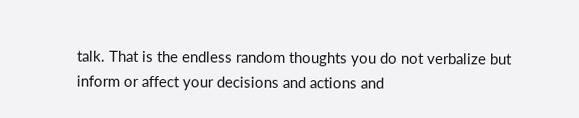talk. That is the endless random thoughts you do not verbalize but inform or affect your decisions and actions and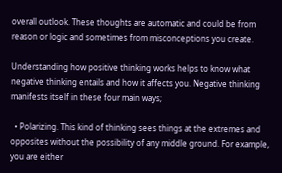overall outlook. These thoughts are automatic and could be from reason or logic and sometimes from misconceptions you create.

Understanding how positive thinking works helps to know what negative thinking entails and how it affects you. Negative thinking manifests itself in these four main ways;

  • Polarizing. This kind of thinking sees things at the extremes and opposites without the possibility of any middle ground. For example, you are either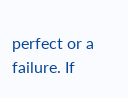perfect or a failure. If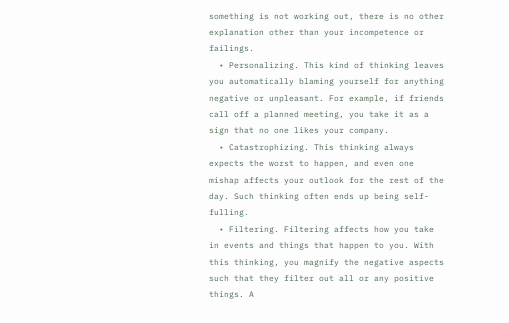something is not working out, there is no other explanation other than your incompetence or failings.
  • Personalizing. This kind of thinking leaves you automatically blaming yourself for anything negative or unpleasant. For example, if friends call off a planned meeting, you take it as a sign that no one likes your company.
  • Catastrophizing. This thinking always expects the worst to happen, and even one mishap affects your outlook for the rest of the day. Such thinking often ends up being self-fulling.
  • Filtering. Filtering affects how you take in events and things that happen to you. With this thinking, you magnify the negative aspects such that they filter out all or any positive things. A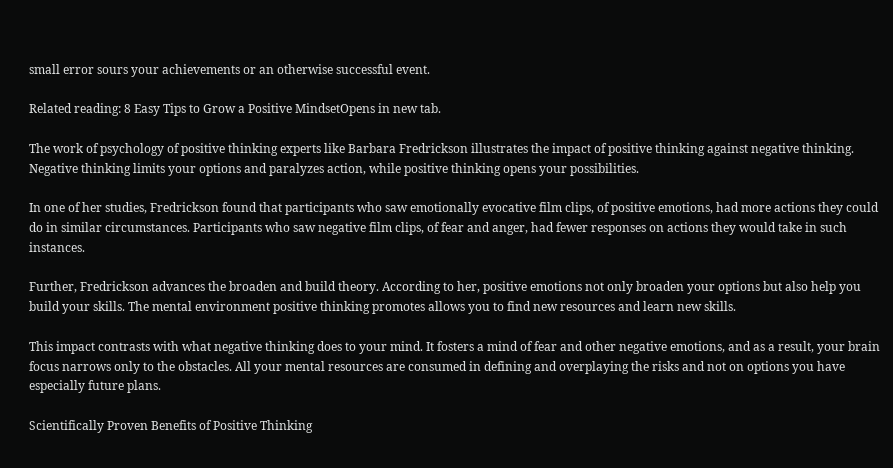small error sours your achievements or an otherwise successful event.

Related reading: 8 Easy Tips to Grow a Positive MindsetOpens in new tab.

The work of psychology of positive thinking experts like Barbara Fredrickson illustrates the impact of positive thinking against negative thinking. Negative thinking limits your options and paralyzes action, while positive thinking opens your possibilities.

In one of her studies, Fredrickson found that participants who saw emotionally evocative film clips, of positive emotions, had more actions they could do in similar circumstances. Participants who saw negative film clips, of fear and anger, had fewer responses on actions they would take in such instances.

Further, Fredrickson advances the broaden and build theory. According to her, positive emotions not only broaden your options but also help you build your skills. The mental environment positive thinking promotes allows you to find new resources and learn new skills.

This impact contrasts with what negative thinking does to your mind. It fosters a mind of fear and other negative emotions, and as a result, your brain focus narrows only to the obstacles. All your mental resources are consumed in defining and overplaying the risks and not on options you have especially future plans.

Scientifically Proven Benefits of Positive Thinking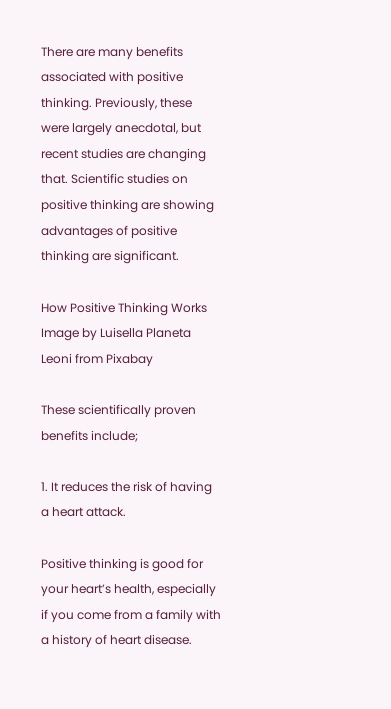There are many benefits associated with positive thinking. Previously, these were largely anecdotal, but recent studies are changing that. Scientific studies on positive thinking are showing advantages of positive thinking are significant.

How Positive Thinking Works
Image by Luisella Planeta Leoni from Pixabay

These scientifically proven benefits include;

1. It reduces the risk of having a heart attack.

Positive thinking is good for your heart’s health, especially if you come from a family with a history of heart disease.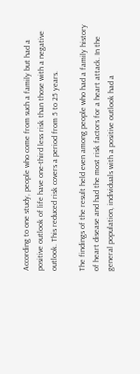According to one study, people who come from such a family but had a positive outlook of life have one-third less risk than those with a negative outlook. This reduced risk covers a period from 5 to 25 years.

The findings of the result held even among people who had a family history of heart disease and had the most risk factors for a heart attack. In the general population, individuals with a positive outlook had a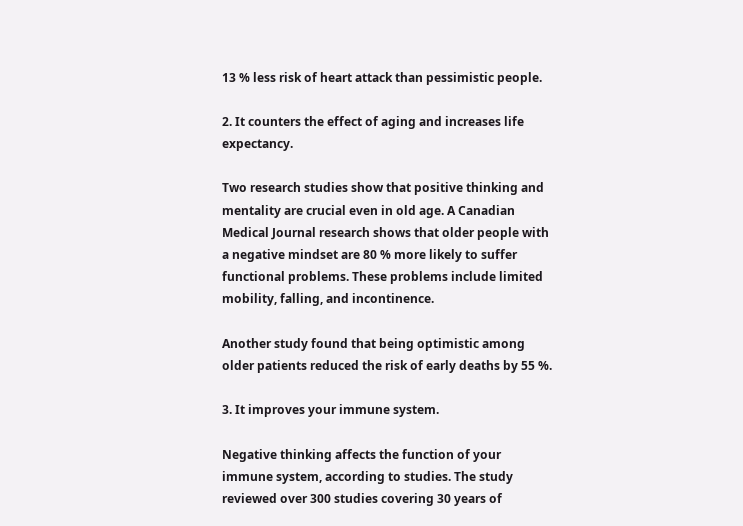13 % less risk of heart attack than pessimistic people.

2. It counters the effect of aging and increases life expectancy.

Two research studies show that positive thinking and mentality are crucial even in old age. A Canadian Medical Journal research shows that older people with a negative mindset are 80 % more likely to suffer functional problems. These problems include limited mobility, falling, and incontinence.

Another study found that being optimistic among older patients reduced the risk of early deaths by 55 %.

3. It improves your immune system.

Negative thinking affects the function of your immune system, according to studies. The study reviewed over 300 studies covering 30 years of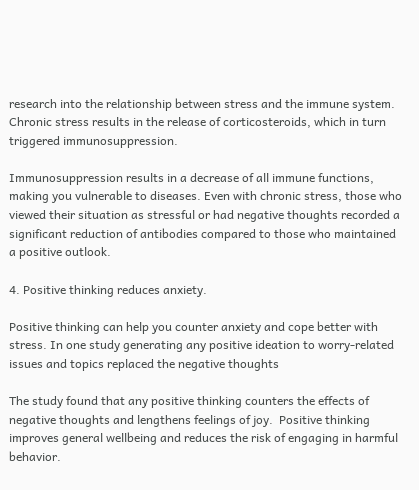research into the relationship between stress and the immune system. Chronic stress results in the release of corticosteroids, which in turn triggered immunosuppression.

Immunosuppression results in a decrease of all immune functions, making you vulnerable to diseases. Even with chronic stress, those who viewed their situation as stressful or had negative thoughts recorded a significant reduction of antibodies compared to those who maintained a positive outlook.

4. Positive thinking reduces anxiety.

Positive thinking can help you counter anxiety and cope better with stress. In one study generating any positive ideation to worry-related issues and topics replaced the negative thoughts

The study found that any positive thinking counters the effects of negative thoughts and lengthens feelings of joy.  Positive thinking improves general wellbeing and reduces the risk of engaging in harmful behavior.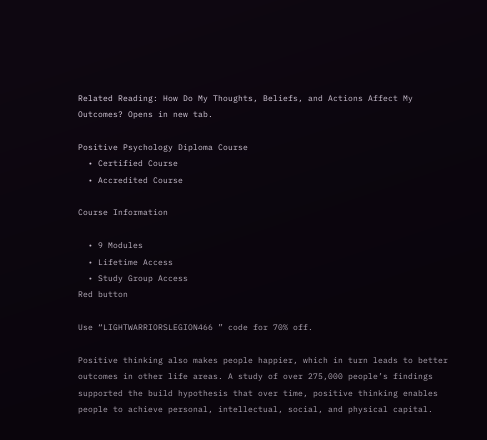Related Reading: How Do My Thoughts, Beliefs, and Actions Affect My Outcomes? Opens in new tab.

Positive Psychology Diploma Course
  • Certified Course
  • Accredited Course

Course Information

  • 9 Modules
  • Lifetime Access
  • Study Group Access
Red button

Use “LIGHTWARRIORSLEGION466 ” code for 70% off.

Positive thinking also makes people happier, which in turn leads to better outcomes in other life areas. A study of over 275,000 people’s findings supported the build hypothesis that over time, positive thinking enables people to achieve personal, intellectual, social, and physical capital.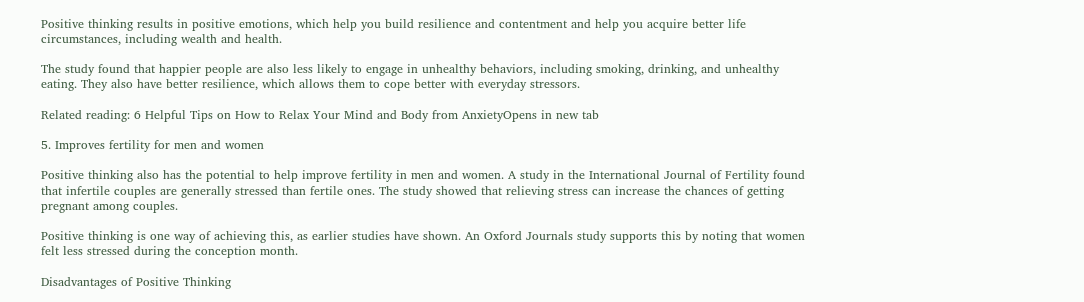Positive thinking results in positive emotions, which help you build resilience and contentment and help you acquire better life circumstances, including wealth and health.

The study found that happier people are also less likely to engage in unhealthy behaviors, including smoking, drinking, and unhealthy eating. They also have better resilience, which allows them to cope better with everyday stressors.

Related reading: 6 Helpful Tips on How to Relax Your Mind and Body from AnxietyOpens in new tab

5. Improves fertility for men and women

Positive thinking also has the potential to help improve fertility in men and women. A study in the International Journal of Fertility found that infertile couples are generally stressed than fertile ones. The study showed that relieving stress can increase the chances of getting pregnant among couples.

Positive thinking is one way of achieving this, as earlier studies have shown. An Oxford Journals study supports this by noting that women felt less stressed during the conception month.

Disadvantages of Positive Thinking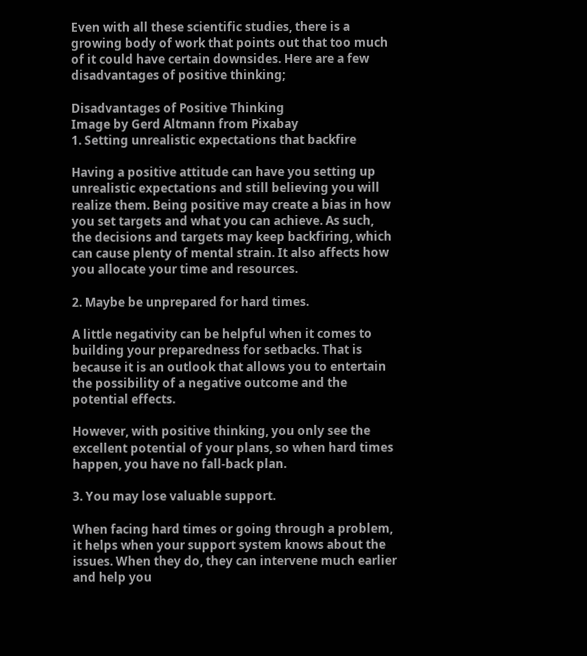Even with all these scientific studies, there is a growing body of work that points out that too much of it could have certain downsides. Here are a few disadvantages of positive thinking;

Disadvantages of Positive Thinking
Image by Gerd Altmann from Pixabay
1. Setting unrealistic expectations that backfire

Having a positive attitude can have you setting up unrealistic expectations and still believing you will realize them. Being positive may create a bias in how you set targets and what you can achieve. As such, the decisions and targets may keep backfiring, which can cause plenty of mental strain. It also affects how you allocate your time and resources.

2. Maybe be unprepared for hard times.

A little negativity can be helpful when it comes to building your preparedness for setbacks. That is because it is an outlook that allows you to entertain the possibility of a negative outcome and the potential effects.

However, with positive thinking, you only see the excellent potential of your plans, so when hard times happen, you have no fall-back plan.

3. You may lose valuable support.

When facing hard times or going through a problem, it helps when your support system knows about the issues. When they do, they can intervene much earlier and help you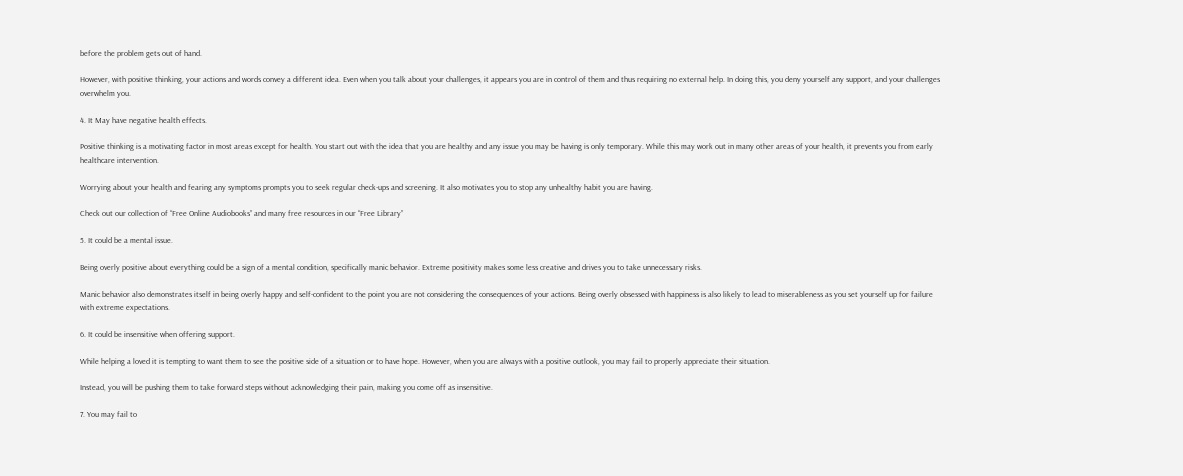before the problem gets out of hand.

However, with positive thinking, your actions and words convey a different idea. Even when you talk about your challenges, it appears you are in control of them and thus requiring no external help. In doing this, you deny yourself any support, and your challenges overwhelm you.

4. It May have negative health effects.

Positive thinking is a motivating factor in most areas except for health. You start out with the idea that you are healthy and any issue you may be having is only temporary. While this may work out in many other areas of your health, it prevents you from early healthcare intervention.

Worrying about your health and fearing any symptoms prompts you to seek regular check-ups and screening. It also motivates you to stop any unhealthy habit you are having.

Check out our collection of “Free Online Audiobooks” and many free resources in our “Free Library”

5. It could be a mental issue.

Being overly positive about everything could be a sign of a mental condition, specifically manic behavior. Extreme positivity makes some less creative and drives you to take unnecessary risks.

Manic behavior also demonstrates itself in being overly happy and self-confident to the point you are not considering the consequences of your actions. Being overly obsessed with happiness is also likely to lead to miserableness as you set yourself up for failure with extreme expectations.

6. It could be insensitive when offering support.

While helping a loved it is tempting to want them to see the positive side of a situation or to have hope. However, when you are always with a positive outlook, you may fail to properly appreciate their situation.

Instead, you will be pushing them to take forward steps without acknowledging their pain, making you come off as insensitive.

7. You may fail to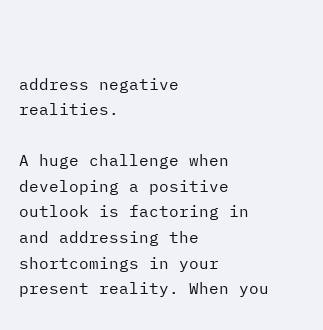address negative realities.

A huge challenge when developing a positive outlook is factoring in and addressing the shortcomings in your present reality. When you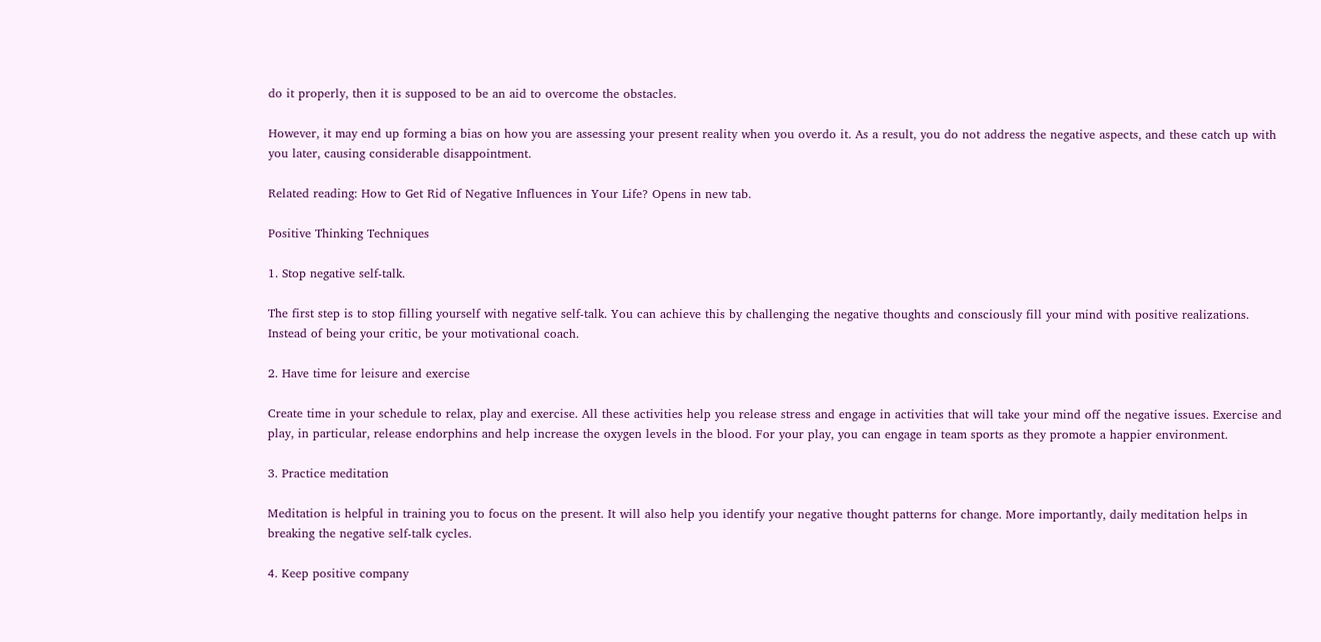do it properly, then it is supposed to be an aid to overcome the obstacles.

However, it may end up forming a bias on how you are assessing your present reality when you overdo it. As a result, you do not address the negative aspects, and these catch up with you later, causing considerable disappointment.

Related reading: How to Get Rid of Negative Influences in Your Life? Opens in new tab.

Positive Thinking Techniques

1. Stop negative self-talk.

The first step is to stop filling yourself with negative self-talk. You can achieve this by challenging the negative thoughts and consciously fill your mind with positive realizations. Instead of being your critic, be your motivational coach.

2. Have time for leisure and exercise

Create time in your schedule to relax, play and exercise. All these activities help you release stress and engage in activities that will take your mind off the negative issues. Exercise and play, in particular, release endorphins and help increase the oxygen levels in the blood. For your play, you can engage in team sports as they promote a happier environment.

3. Practice meditation

Meditation is helpful in training you to focus on the present. It will also help you identify your negative thought patterns for change. More importantly, daily meditation helps in breaking the negative self-talk cycles.

4. Keep positive company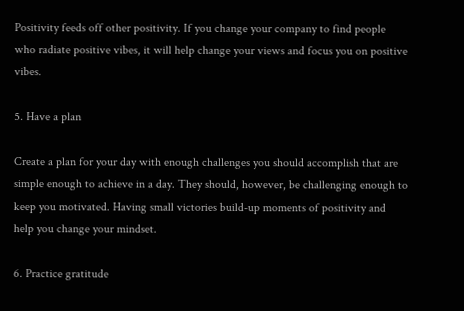Positivity feeds off other positivity. If you change your company to find people who radiate positive vibes, it will help change your views and focus you on positive vibes.

5. Have a plan

Create a plan for your day with enough challenges you should accomplish that are simple enough to achieve in a day. They should, however, be challenging enough to keep you motivated. Having small victories build-up moments of positivity and help you change your mindset.

6. Practice gratitude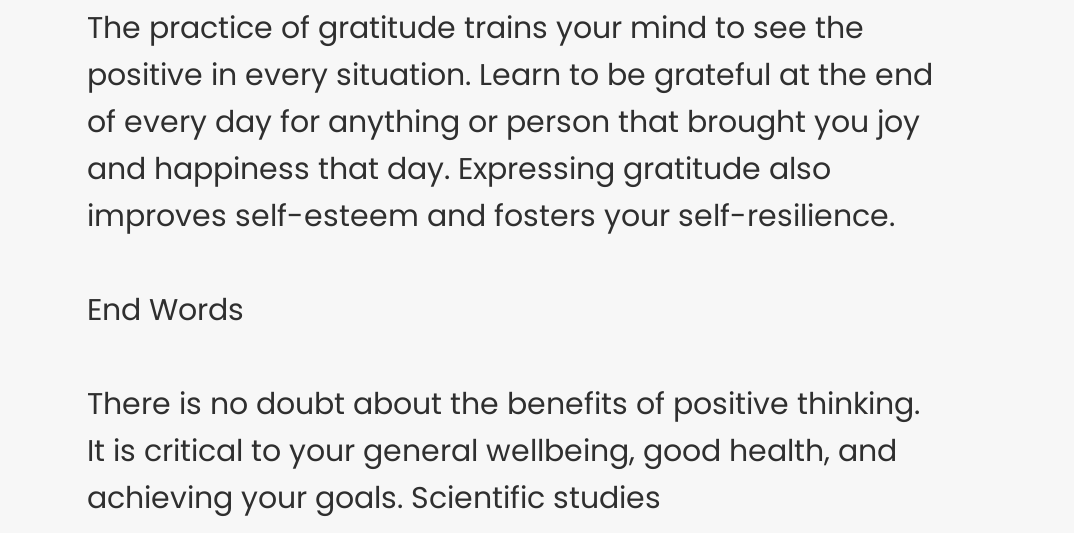The practice of gratitude trains your mind to see the positive in every situation. Learn to be grateful at the end of every day for anything or person that brought you joy and happiness that day. Expressing gratitude also improves self-esteem and fosters your self-resilience.

End Words

There is no doubt about the benefits of positive thinking. It is critical to your general wellbeing, good health, and achieving your goals. Scientific studies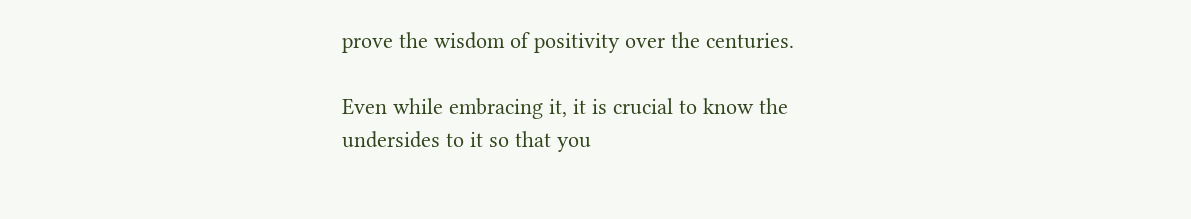prove the wisdom of positivity over the centuries.

Even while embracing it, it is crucial to know the undersides to it so that you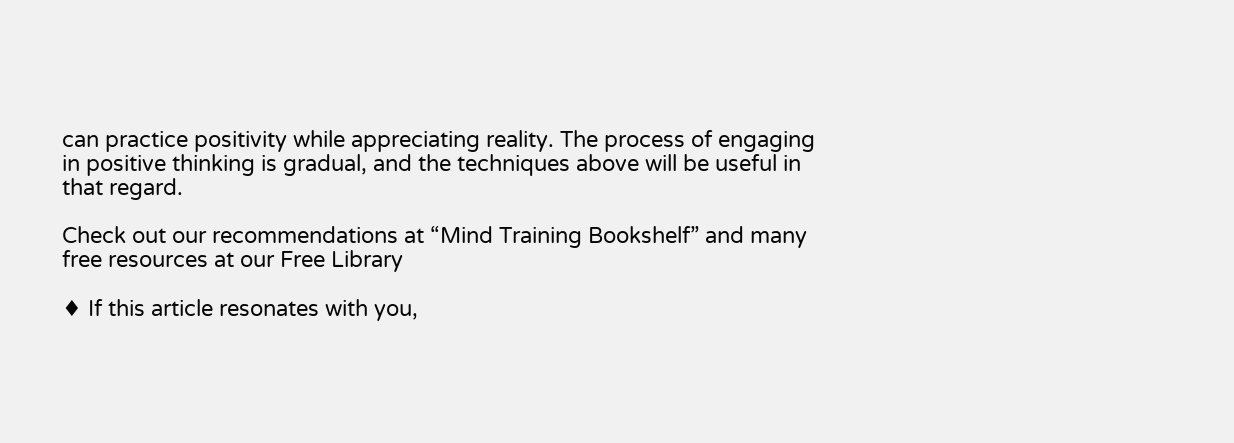can practice positivity while appreciating reality. The process of engaging in positive thinking is gradual, and the techniques above will be useful in that regard.

Check out our recommendations at “Mind Training Bookshelf” and many free resources at our Free Library

♦ If this article resonates with you,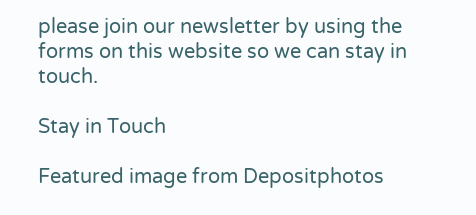please join our newsletter by using the forms on this website so we can stay in touch.

Stay in Touch

Featured image from Depositphotos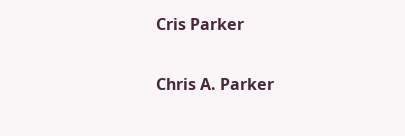Cris Parker

Chris A. Parker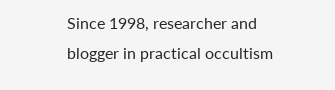Since 1998, researcher and blogger in practical occultism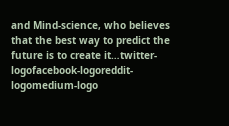and Mind-science, who believes that the best way to predict the future is to create it…twitter-logofacebook-logoreddit-logomedium-logo